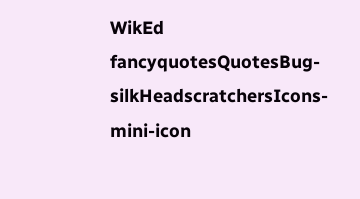WikEd fancyquotesQuotesBug-silkHeadscratchersIcons-mini-icon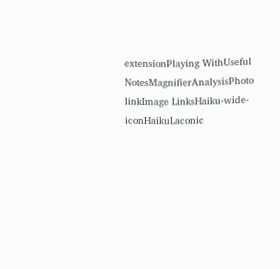extensionPlaying WithUseful NotesMagnifierAnalysisPhoto linkImage LinksHaiku-wide-iconHaikuLaconic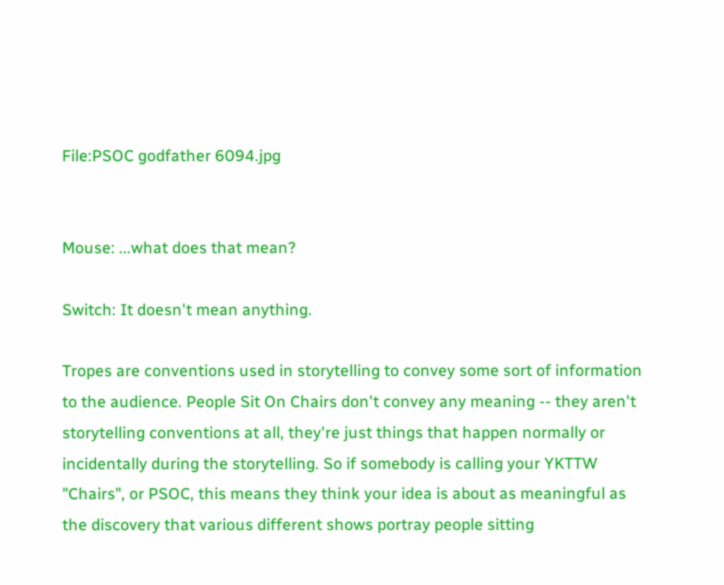File:PSOC godfather 6094.jpg


Mouse: ...what does that mean?

Switch: It doesn't mean anything.

Tropes are conventions used in storytelling to convey some sort of information to the audience. People Sit On Chairs don't convey any meaning -- they aren't storytelling conventions at all, they're just things that happen normally or incidentally during the storytelling. So if somebody is calling your YKTTW "Chairs", or PSOC, this means they think your idea is about as meaningful as the discovery that various different shows portray people sitting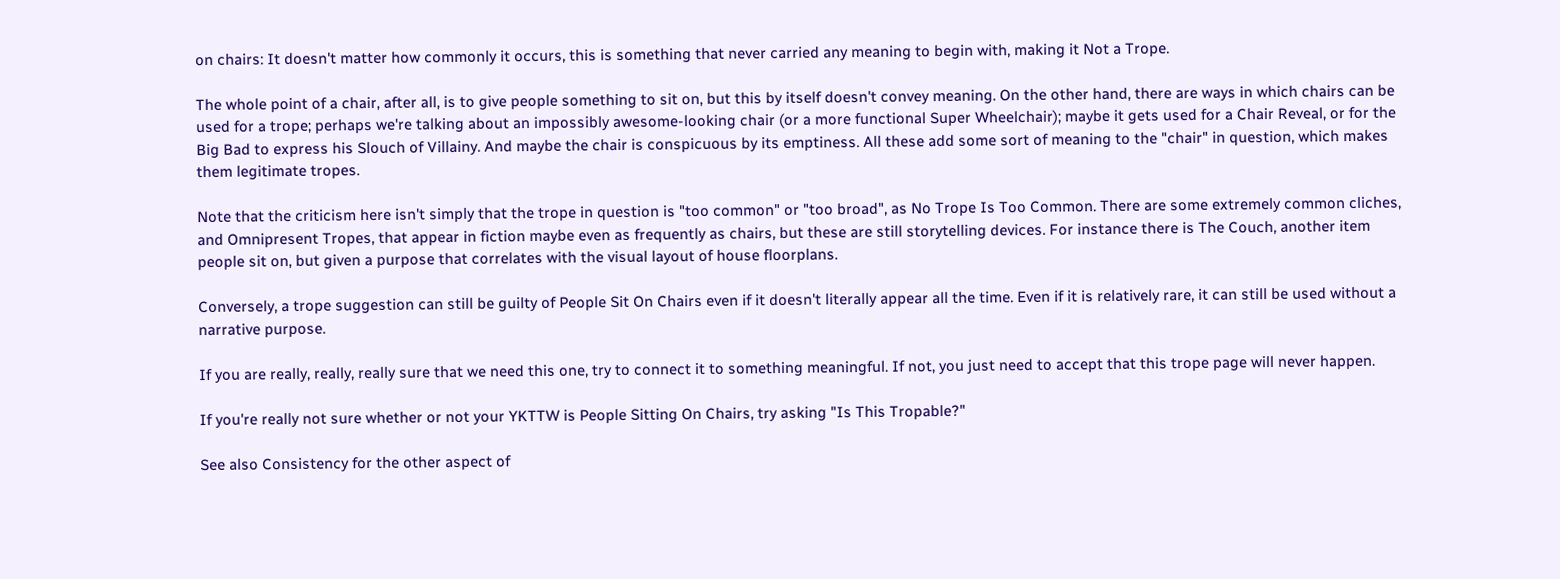on chairs: It doesn't matter how commonly it occurs, this is something that never carried any meaning to begin with, making it Not a Trope.

The whole point of a chair, after all, is to give people something to sit on, but this by itself doesn't convey meaning. On the other hand, there are ways in which chairs can be used for a trope; perhaps we're talking about an impossibly awesome-looking chair (or a more functional Super Wheelchair); maybe it gets used for a Chair Reveal, or for the Big Bad to express his Slouch of Villainy. And maybe the chair is conspicuous by its emptiness. All these add some sort of meaning to the "chair" in question, which makes them legitimate tropes.

Note that the criticism here isn't simply that the trope in question is "too common" or "too broad", as No Trope Is Too Common. There are some extremely common cliches, and Omnipresent Tropes, that appear in fiction maybe even as frequently as chairs, but these are still storytelling devices. For instance there is The Couch, another item people sit on, but given a purpose that correlates with the visual layout of house floorplans.

Conversely, a trope suggestion can still be guilty of People Sit On Chairs even if it doesn't literally appear all the time. Even if it is relatively rare, it can still be used without a narrative purpose.

If you are really, really, really sure that we need this one, try to connect it to something meaningful. If not, you just need to accept that this trope page will never happen.

If you're really not sure whether or not your YKTTW is People Sitting On Chairs, try asking "Is This Tropable?"

See also Consistency for the other aspect of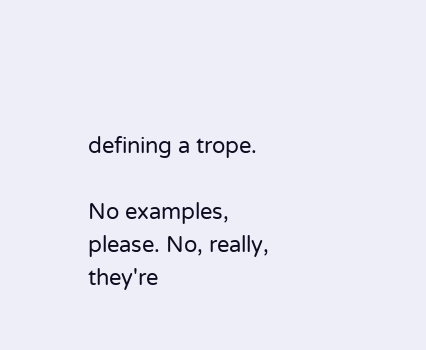defining a trope.

No examples, please. No, really, they're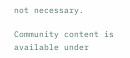not necessary.

Community content is available under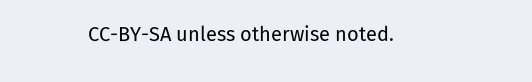CC-BY-SA unless otherwise noted.